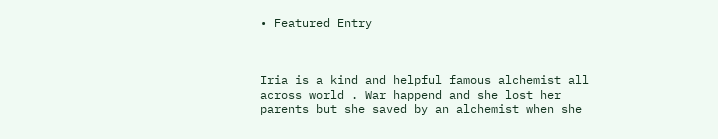• Featured Entry



Iria is a kind and helpful famous alchemist all across world . War happend and she lost her parents but she saved by an alchemist when she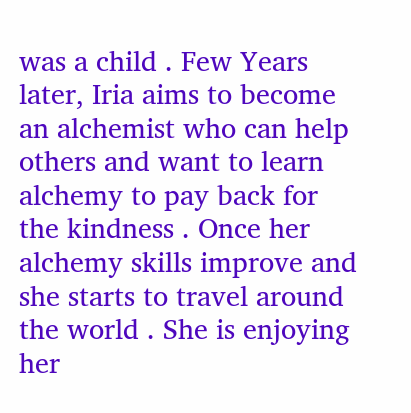was a child . Few Years later, Iria aims to become an alchemist who can help others and want to learn alchemy to pay back for the kindness . Once her alchemy skills improve and she starts to travel around the world . She is enjoying her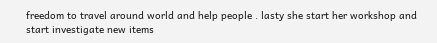freedom to travel around world and help people . lasty she start her workshop and start investigate new items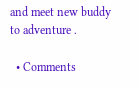and meet new buddy to adventure .

  • Comments